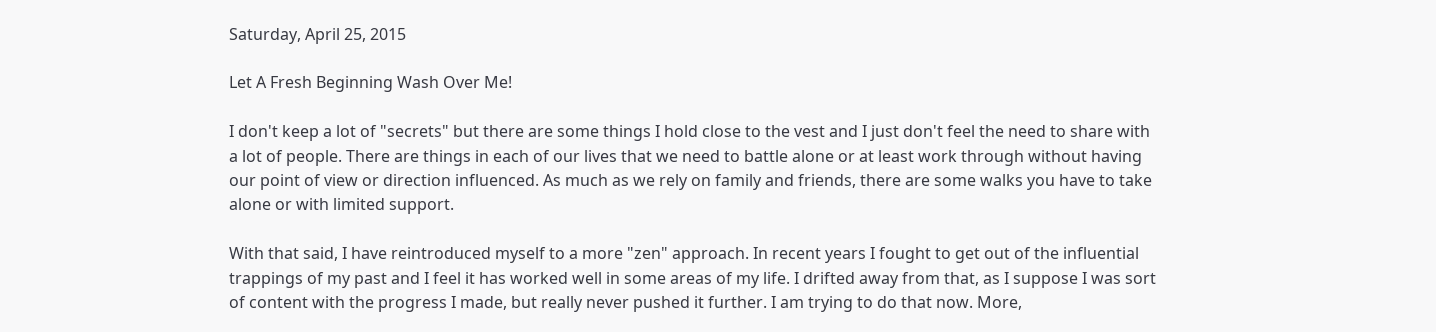Saturday, April 25, 2015

Let A Fresh Beginning Wash Over Me!

I don't keep a lot of "secrets" but there are some things I hold close to the vest and I just don't feel the need to share with a lot of people. There are things in each of our lives that we need to battle alone or at least work through without having our point of view or direction influenced. As much as we rely on family and friends, there are some walks you have to take alone or with limited support.

With that said, I have reintroduced myself to a more "zen" approach. In recent years I fought to get out of the influential trappings of my past and I feel it has worked well in some areas of my life. I drifted away from that, as I suppose I was sort of content with the progress I made, but really never pushed it further. I am trying to do that now. More,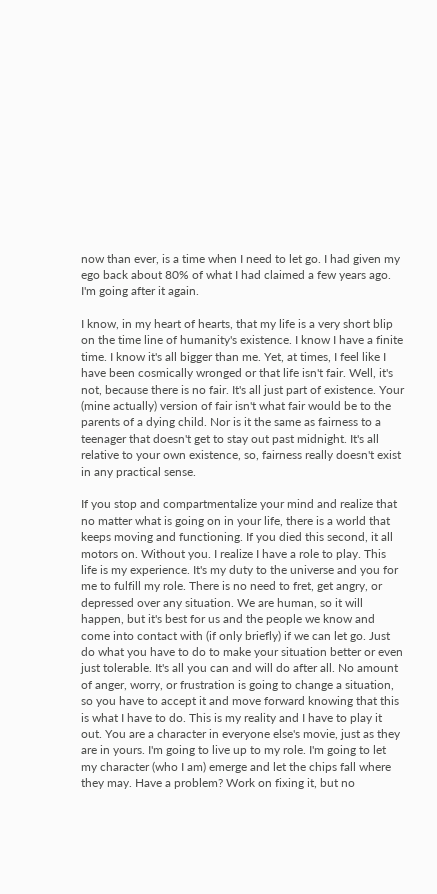now than ever, is a time when I need to let go. I had given my ego back about 80% of what I had claimed a few years ago. I'm going after it again.

I know, in my heart of hearts, that my life is a very short blip on the time line of humanity's existence. I know I have a finite time. I know it's all bigger than me. Yet, at times, I feel like I have been cosmically wronged or that life isn't fair. Well, it's not, because there is no fair. It's all just part of existence. Your (mine actually) version of fair isn't what fair would be to the parents of a dying child. Nor is it the same as fairness to a teenager that doesn't get to stay out past midnight. It's all relative to your own existence, so, fairness really doesn't exist in any practical sense.

If you stop and compartmentalize your mind and realize that no matter what is going on in your life, there is a world that keeps moving and functioning. If you died this second, it all motors on. Without you. I realize I have a role to play. This life is my experience. It's my duty to the universe and you for me to fulfill my role. There is no need to fret, get angry, or depressed over any situation. We are human, so it will happen, but it's best for us and the people we know and come into contact with (if only briefly) if we can let go. Just do what you have to do to make your situation better or even just tolerable. It's all you can and will do after all. No amount of anger, worry, or frustration is going to change a situation, so you have to accept it and move forward knowing that this is what I have to do. This is my reality and I have to play it out. You are a character in everyone else's movie, just as they are in yours. I'm going to live up to my role. I'm going to let my character (who I am) emerge and let the chips fall where they may. Have a problem? Work on fixing it, but no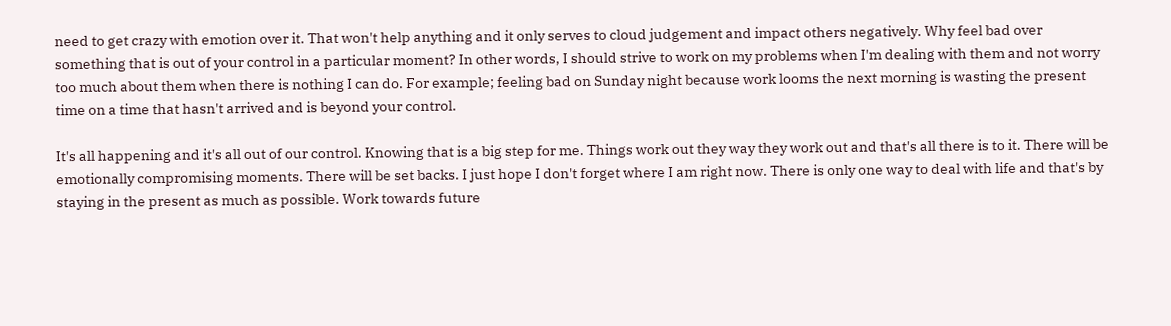need to get crazy with emotion over it. That won't help anything and it only serves to cloud judgement and impact others negatively. Why feel bad over something that is out of your control in a particular moment? In other words, I should strive to work on my problems when I'm dealing with them and not worry too much about them when there is nothing I can do. For example; feeling bad on Sunday night because work looms the next morning is wasting the present time on a time that hasn't arrived and is beyond your control.

It's all happening and it's all out of our control. Knowing that is a big step for me. Things work out they way they work out and that's all there is to it. There will be emotionally compromising moments. There will be set backs. I just hope I don't forget where I am right now. There is only one way to deal with life and that's by staying in the present as much as possible. Work towards future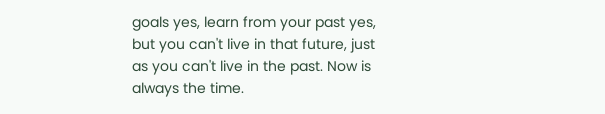goals yes, learn from your past yes, but you can't live in that future, just as you can't live in the past. Now is always the time.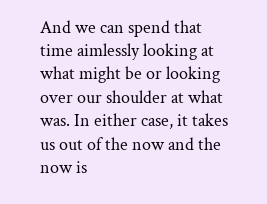And we can spend that time aimlessly looking at what might be or looking over our shoulder at what was. In either case, it takes us out of the now and the now is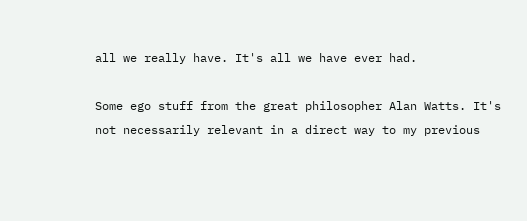all we really have. It's all we have ever had.

Some ego stuff from the great philosopher Alan Watts. It's not necessarily relevant in a direct way to my previous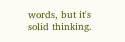words, but it's solid thinking.